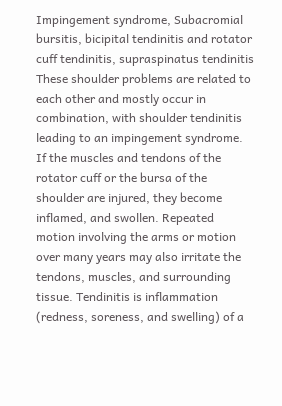Impingement syndrome, Subacromial bursitis, bicipital tendinitis and rotator cuff tendinitis, supraspinatus tendinitis
These shoulder problems are related to each other and mostly occur in combination, with shoulder tendinitis leading to an impingement syndrome. If the muscles and tendons of the rotator cuff or the bursa of the shoulder are injured, they become inflamed, and swollen. Repeated motion involving the arms or motion over many years may also irritate the tendons, muscles, and surrounding tissue. Tendinitis is inflammation (redness, soreness, and swelling) of a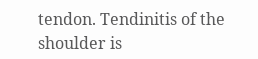tendon. Tendinitis of the shoulder is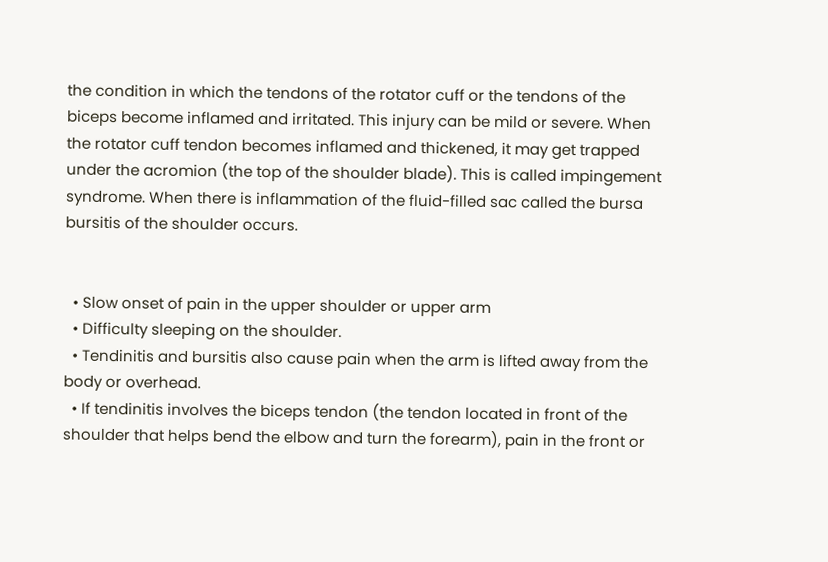the condition in which the tendons of the rotator cuff or the tendons of the biceps become inflamed and irritated. This injury can be mild or severe. When the rotator cuff tendon becomes inflamed and thickened, it may get trapped under the acromion (the top of the shoulder blade). This is called impingement syndrome. When there is inflammation of the fluid-filled sac called the bursa bursitis of the shoulder occurs.


  • Slow onset of pain in the upper shoulder or upper arm
  • Difficulty sleeping on the shoulder.
  • Tendinitis and bursitis also cause pain when the arm is lifted away from the body or overhead.
  • If tendinitis involves the biceps tendon (the tendon located in front of the shoulder that helps bend the elbow and turn the forearm), pain in the front or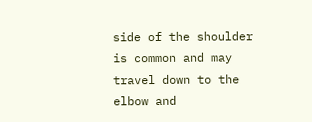side of the shoulder is common and may travel down to the elbow and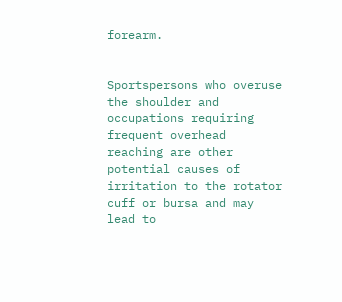forearm.


Sportspersons who overuse the shoulder and occupations requiring frequent overhead reaching are other potential causes of irritation to the rotator cuff or bursa and may lead to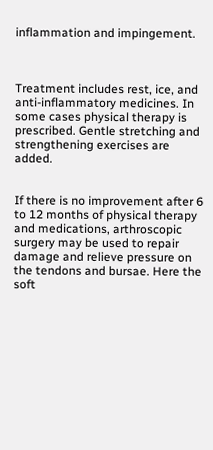inflammation and impingement.



Treatment includes rest, ice, and anti-inflammatory medicines. In some cases physical therapy is prescribed. Gentle stretching and strengthening exercises are added.


If there is no improvement after 6 to 12 months of physical therapy and medications, arthroscopic surgery may be used to repair damage and relieve pressure on the tendons and bursae. Here the soft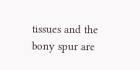tissues and the bony spur are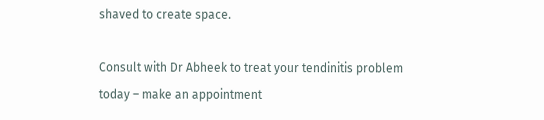shaved to create space.

Consult with Dr Abheek to treat your tendinitis problem today – make an appointment